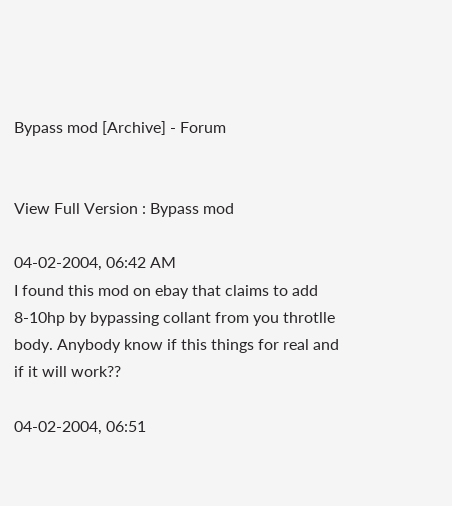Bypass mod [Archive] - Forum


View Full Version : Bypass mod

04-02-2004, 06:42 AM
I found this mod on ebay that claims to add 8-10hp by bypassing collant from you throtlle body. Anybody know if this things for real and if it will work??

04-02-2004, 06:51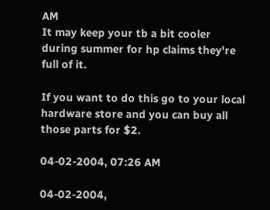AM
It may keep your tb a bit cooler during summer for hp claims they're full of it.

If you want to do this go to your local hardware store and you can buy all those parts for $2.

04-02-2004, 07:26 AM

04-02-2004,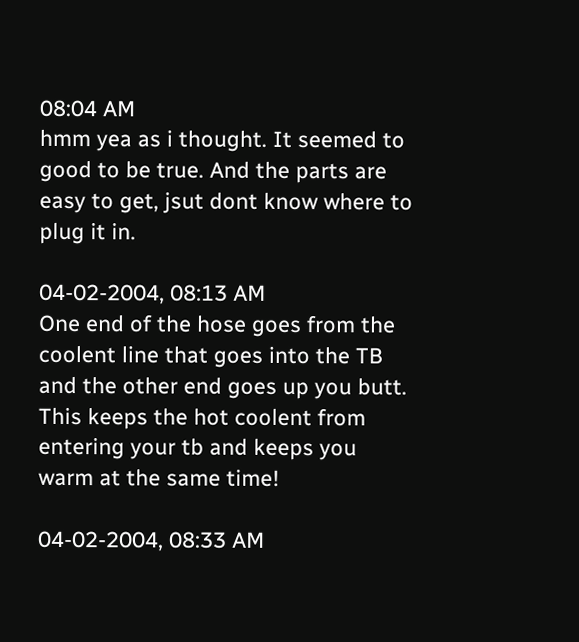08:04 AM
hmm yea as i thought. It seemed to good to be true. And the parts are easy to get, jsut dont know where to plug it in.

04-02-2004, 08:13 AM
One end of the hose goes from the coolent line that goes into the TB and the other end goes up you butt. This keeps the hot coolent from entering your tb and keeps you warm at the same time!

04-02-2004, 08:33 AM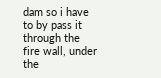dam so i have to by pass it through the fire wall, under the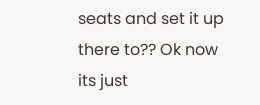seats and set it up there to?? Ok now its just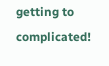getting to complicated!